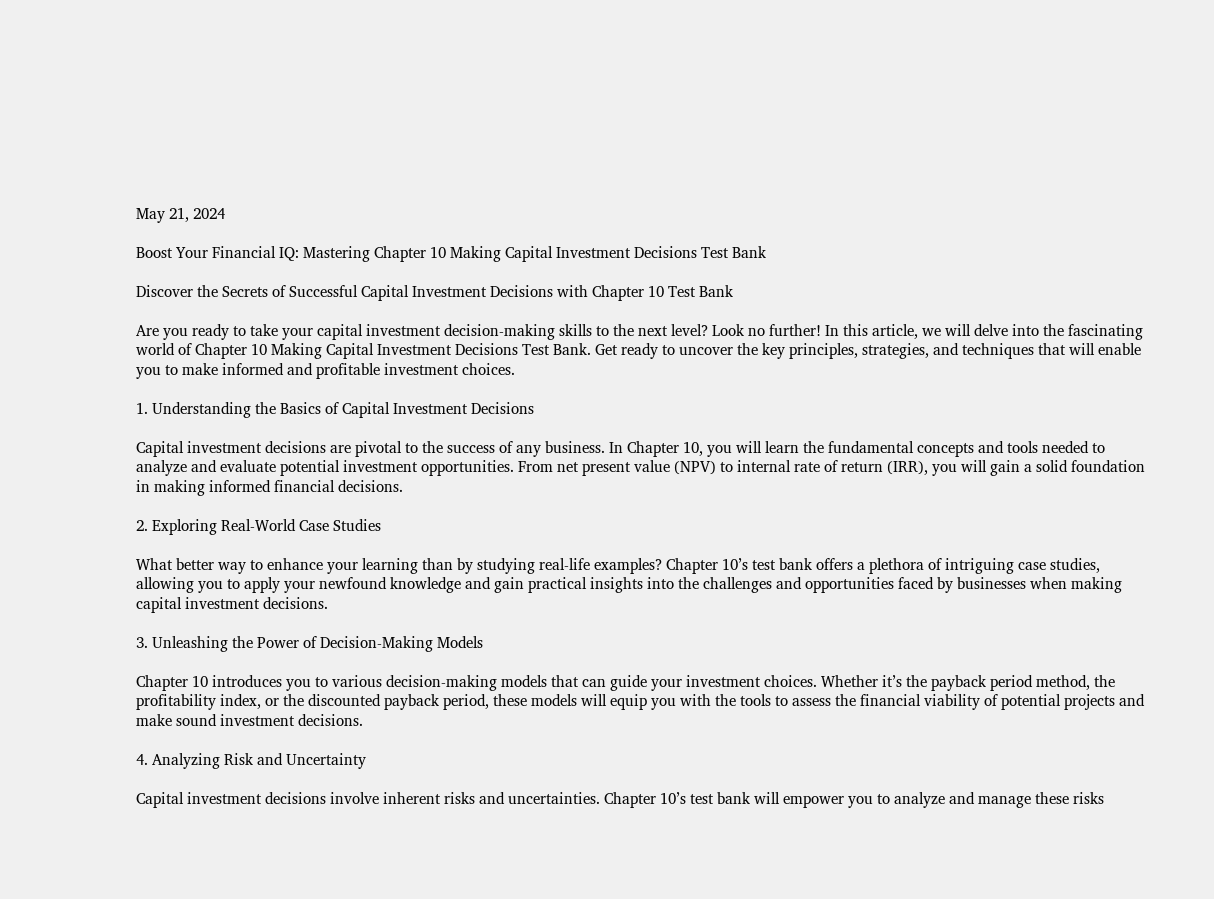May 21, 2024

Boost Your Financial IQ: Mastering Chapter 10 Making Capital Investment Decisions Test Bank

Discover the Secrets of Successful Capital Investment Decisions with Chapter 10 Test Bank

Are you ready to take your capital investment decision-making skills to the next level? Look no further! In this article, we will delve into the fascinating world of Chapter 10 Making Capital Investment Decisions Test Bank. Get ready to uncover the key principles, strategies, and techniques that will enable you to make informed and profitable investment choices.

1. Understanding the Basics of Capital Investment Decisions

Capital investment decisions are pivotal to the success of any business. In Chapter 10, you will learn the fundamental concepts and tools needed to analyze and evaluate potential investment opportunities. From net present value (NPV) to internal rate of return (IRR), you will gain a solid foundation in making informed financial decisions.

2. Exploring Real-World Case Studies

What better way to enhance your learning than by studying real-life examples? Chapter 10’s test bank offers a plethora of intriguing case studies, allowing you to apply your newfound knowledge and gain practical insights into the challenges and opportunities faced by businesses when making capital investment decisions.

3. Unleashing the Power of Decision-Making Models

Chapter 10 introduces you to various decision-making models that can guide your investment choices. Whether it’s the payback period method, the profitability index, or the discounted payback period, these models will equip you with the tools to assess the financial viability of potential projects and make sound investment decisions.

4. Analyzing Risk and Uncertainty

Capital investment decisions involve inherent risks and uncertainties. Chapter 10’s test bank will empower you to analyze and manage these risks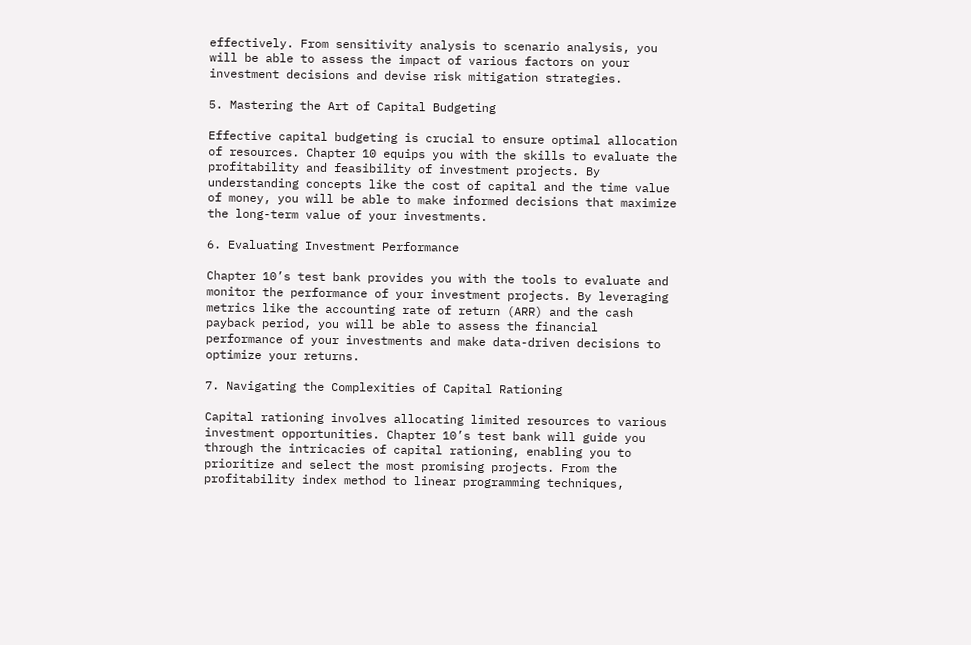effectively. From sensitivity analysis to scenario analysis, you will be able to assess the impact of various factors on your investment decisions and devise risk mitigation strategies.

5. Mastering the Art of Capital Budgeting

Effective capital budgeting is crucial to ensure optimal allocation of resources. Chapter 10 equips you with the skills to evaluate the profitability and feasibility of investment projects. By understanding concepts like the cost of capital and the time value of money, you will be able to make informed decisions that maximize the long-term value of your investments.

6. Evaluating Investment Performance

Chapter 10’s test bank provides you with the tools to evaluate and monitor the performance of your investment projects. By leveraging metrics like the accounting rate of return (ARR) and the cash payback period, you will be able to assess the financial performance of your investments and make data-driven decisions to optimize your returns.

7. Navigating the Complexities of Capital Rationing

Capital rationing involves allocating limited resources to various investment opportunities. Chapter 10’s test bank will guide you through the intricacies of capital rationing, enabling you to prioritize and select the most promising projects. From the profitability index method to linear programming techniques,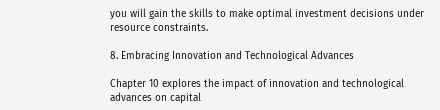you will gain the skills to make optimal investment decisions under resource constraints.

8. Embracing Innovation and Technological Advances

Chapter 10 explores the impact of innovation and technological advances on capital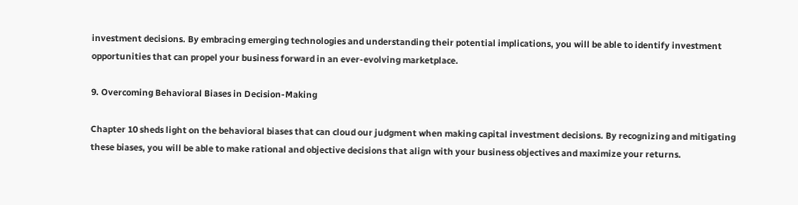investment decisions. By embracing emerging technologies and understanding their potential implications, you will be able to identify investment opportunities that can propel your business forward in an ever-evolving marketplace.

9. Overcoming Behavioral Biases in Decision-Making

Chapter 10 sheds light on the behavioral biases that can cloud our judgment when making capital investment decisions. By recognizing and mitigating these biases, you will be able to make rational and objective decisions that align with your business objectives and maximize your returns.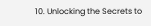10. Unlocking the Secrets to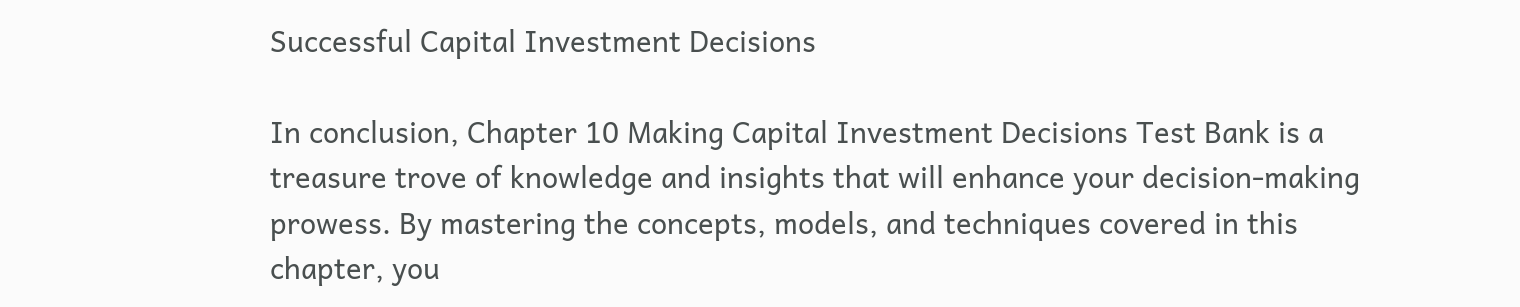Successful Capital Investment Decisions

In conclusion, Chapter 10 Making Capital Investment Decisions Test Bank is a treasure trove of knowledge and insights that will enhance your decision-making prowess. By mastering the concepts, models, and techniques covered in this chapter, you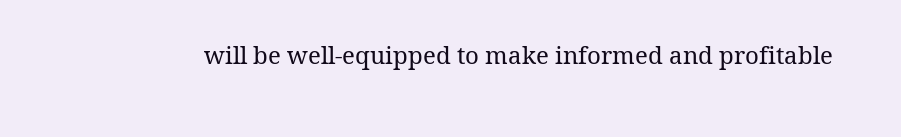will be well-equipped to make informed and profitable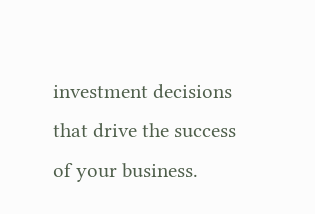investment decisions that drive the success of your business.